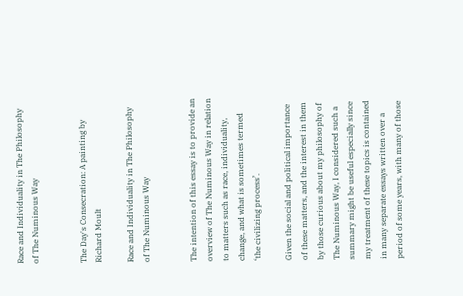Race and Individuality in The Philosophy of The Numinous Way


The Day's Consecration: A painting by Richard Moult

Race and Individuality in The Philosophy of The Numinous Way


The intention of this essay is to provide an overview of The Numinous Way in relation to matters such as race, individuality, change, and what is sometimes termed ‘the civilizing process’.

Given the social and political importance of these matters, and the interest in them by those curious about my philosophy of The Numinous Way, I considered such a summary might be useful especially since my treatment of these topics is contained in many separate essays written over a period of some years, with many of those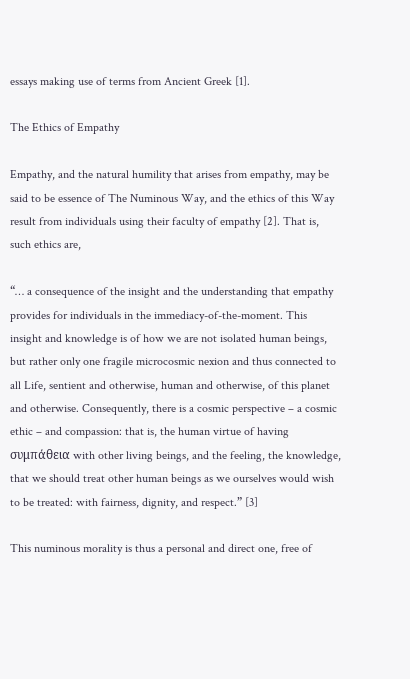essays making use of terms from Ancient Greek [1].

The Ethics of Empathy

Empathy, and the natural humility that arises from empathy, may be said to be essence of The Numinous Way, and the ethics of this Way result from individuals using their faculty of empathy [2]. That is, such ethics are,

“… a consequence of the insight and the understanding that empathy provides for individuals in the immediacy-of-the-moment. This insight and knowledge is of how we are not isolated human beings, but rather only one fragile microcosmic nexion and thus connected to all Life, sentient and otherwise, human and otherwise, of this planet and otherwise. Consequently, there is a cosmic perspective – a cosmic ethic – and compassion: that is, the human virtue of having συμπάθεια with other living beings, and the feeling, the knowledge, that we should treat other human beings as we ourselves would wish to be treated: with fairness, dignity, and respect.” [3]

This numinous morality is thus a personal and direct one, free of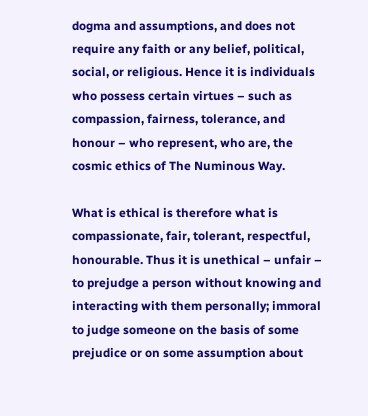dogma and assumptions, and does not require any faith or any belief, political, social, or religious. Hence it is individuals who possess certain virtues – such as compassion, fairness, tolerance, and honour – who represent, who are, the cosmic ethics of The Numinous Way.

What is ethical is therefore what is compassionate, fair, tolerant, respectful, honourable. Thus it is unethical – unfair – to prejudge a person without knowing and interacting with them personally; immoral to judge someone on the basis of some prejudice or on some assumption about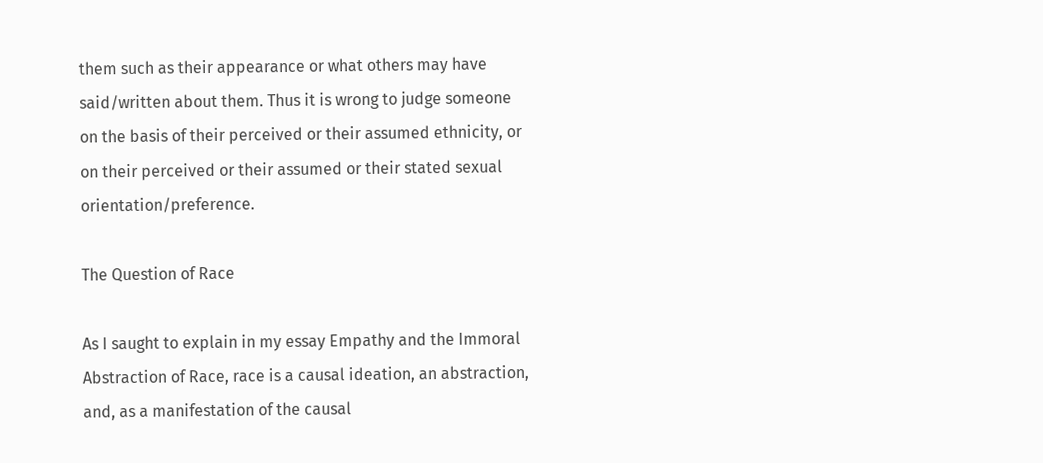them such as their appearance or what others may have said/written about them. Thus it is wrong to judge someone on the basis of their perceived or their assumed ethnicity, or on their perceived or their assumed or their stated sexual orientation/preference.

The Question of Race

As I saught to explain in my essay Empathy and the Immoral Abstraction of Race, race is a causal ideation, an abstraction, and, as a manifestation of the causal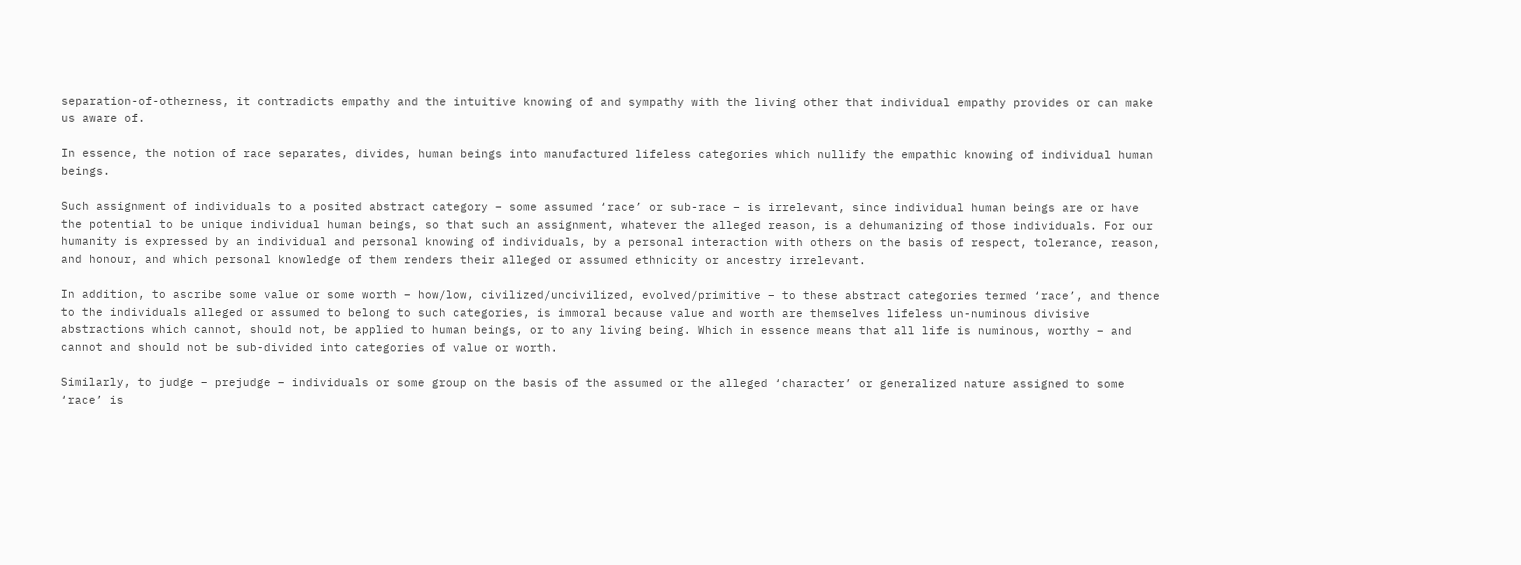separation-of-otherness, it contradicts empathy and the intuitive knowing of and sympathy with the living other that individual empathy provides or can make us aware of.

In essence, the notion of race separates, divides, human beings into manufactured lifeless categories which nullify the empathic knowing of individual human beings.

Such assignment of individuals to a posited abstract category – some assumed ‘race’ or sub-race – is irrelevant, since individual human beings are or have the potential to be unique individual human beings, so that such an assignment, whatever the alleged reason, is a dehumanizing of those individuals. For our humanity is expressed by an individual and personal knowing of individuals, by a personal interaction with others on the basis of respect, tolerance, reason, and honour, and which personal knowledge of them renders their alleged or assumed ethnicity or ancestry irrelevant.

In addition, to ascribe some value or some worth – how/low, civilized/uncivilized, evolved/primitive – to these abstract categories termed ‘race’, and thence to the individuals alleged or assumed to belong to such categories, is immoral because value and worth are themselves lifeless un-numinous divisive abstractions which cannot, should not, be applied to human beings, or to any living being. Which in essence means that all life is numinous, worthy – and cannot and should not be sub-divided into categories of value or worth.

Similarly, to judge – prejudge – individuals or some group on the basis of the assumed or the alleged ‘character’ or generalized nature assigned to some ‘race’ is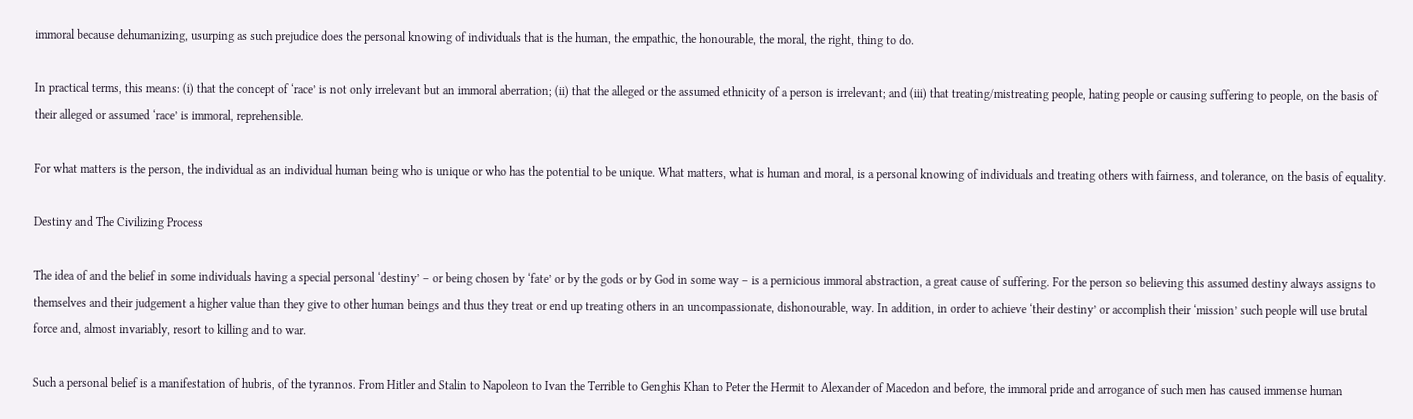immoral because dehumanizing, usurping as such prejudice does the personal knowing of individuals that is the human, the empathic, the honourable, the moral, the right, thing to do.

In practical terms, this means: (i) that the concept of ‘race’ is not only irrelevant but an immoral aberration; (ii) that the alleged or the assumed ethnicity of a person is irrelevant; and (iii) that treating/mistreating people, hating people or causing suffering to people, on the basis of their alleged or assumed ‘race’ is immoral, reprehensible.

For what matters is the person, the individual as an individual human being who is unique or who has the potential to be unique. What matters, what is human and moral, is a personal knowing of individuals and treating others with fairness, and tolerance, on the basis of equality.

Destiny and The Civilizing Process

The idea of and the belief in some individuals having a special personal ‘destiny’ – or being chosen by ‘fate’ or by the gods or by God in some way – is a pernicious immoral abstraction, a great cause of suffering. For the person so believing this assumed destiny always assigns to themselves and their judgement a higher value than they give to other human beings and thus they treat or end up treating others in an uncompassionate, dishonourable, way. In addition, in order to achieve ‘their destiny’ or accomplish their ‘mission’ such people will use brutal force and, almost invariably, resort to killing and to war.

Such a personal belief is a manifestation of hubris, of the tyrannos. From Hitler and Stalin to Napoleon to Ivan the Terrible to Genghis Khan to Peter the Hermit to Alexander of Macedon and before, the immoral pride and arrogance of such men has caused immense human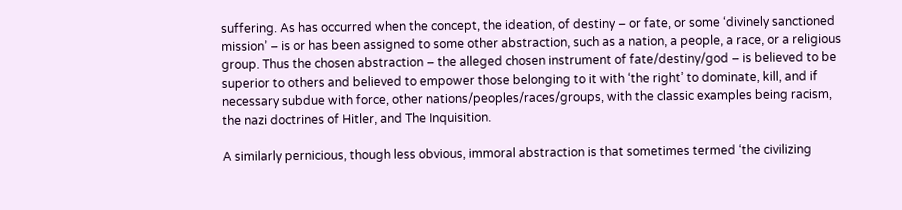suffering. As has occurred when the concept, the ideation, of destiny – or fate, or some ‘divinely sanctioned mission’ – is or has been assigned to some other abstraction, such as a nation, a people, a race, or a religious group. Thus the chosen abstraction – the alleged chosen instrument of fate/destiny/god – is believed to be superior to others and believed to empower those belonging to it with ‘the right’ to dominate, kill, and if necessary subdue with force, other nations/peoples/races/groups, with the classic examples being racism, the nazi doctrines of Hitler, and The Inquisition.

A similarly pernicious, though less obvious, immoral abstraction is that sometimes termed ‘the civilizing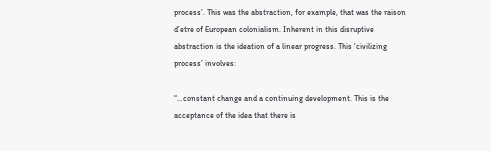process’. This was the abstraction, for example, that was the raison d’etre of European colonialism. Inherent in this disruptive abstraction is the ideation of a linear progress. This ‘civilizing process’ involves:

“…constant change and a continuing development. This is the acceptance of the idea that there is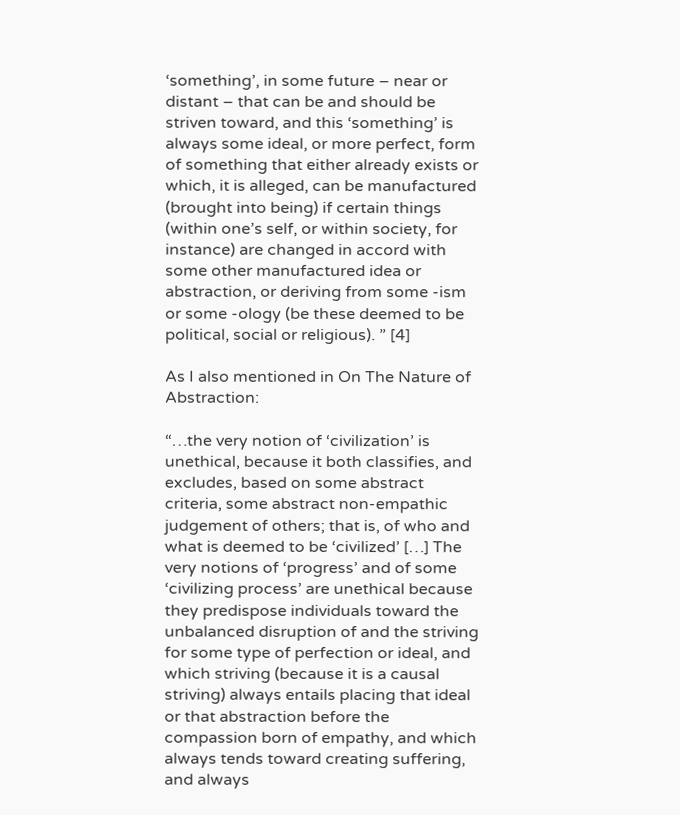‘something’, in some future – near or distant – that can be and should be striven toward, and this ‘something’ is always some ideal, or more perfect, form of something that either already exists or which, it is alleged, can be manufactured (brought into being) if certain things (within one’s self, or within society, for instance) are changed in accord with some other manufactured idea or abstraction, or deriving from some -ism or some -ology (be these deemed to be political, social or religious). ” [4]

As I also mentioned in On The Nature of Abstraction:

“…the very notion of ‘civilization’ is unethical, because it both classifies, and excludes, based on some abstract criteria, some abstract non-empathic judgement of others; that is, of who and what is deemed to be ‘civilized’ […] The very notions of ‘progress’ and of some ‘civilizing process’ are unethical because they predispose individuals toward the unbalanced disruption of and the striving for some type of perfection or ideal, and which striving (because it is a causal striving) always entails placing that ideal or that abstraction before the compassion born of empathy, and which always tends toward creating suffering, and always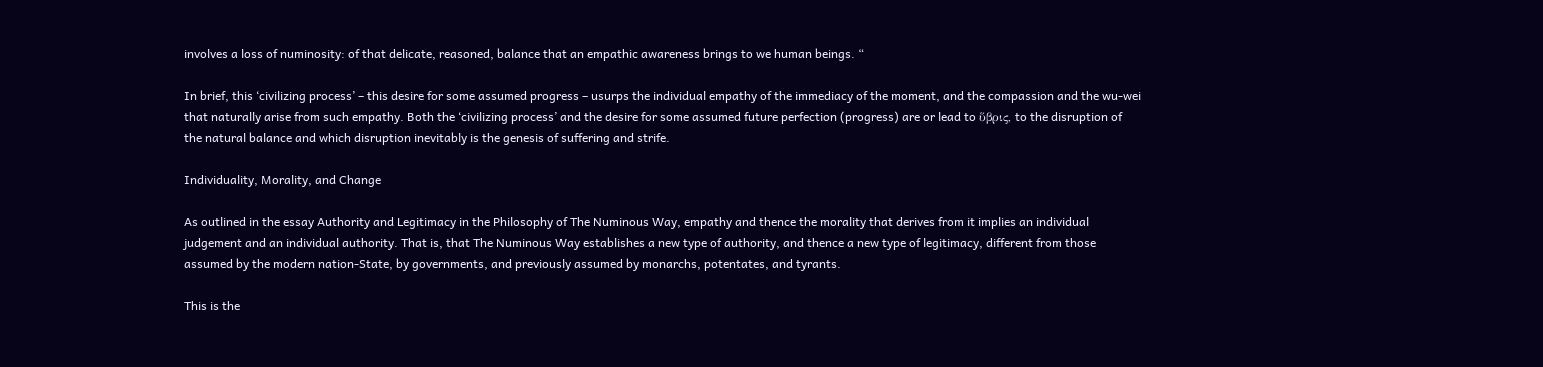involves a loss of numinosity: of that delicate, reasoned, balance that an empathic awareness brings to we human beings. “

In brief, this ‘civilizing process’ – this desire for some assumed progress – usurps the individual empathy of the immediacy of the moment, and the compassion and the wu-wei that naturally arise from such empathy. Both the ‘civilizing process’ and the desire for some assumed future perfection (progress) are or lead to ὕβρις, to the disruption of the natural balance and which disruption inevitably is the genesis of suffering and strife.

Individuality, Morality, and Change

As outlined in the essay Authority and Legitimacy in the Philosophy of The Numinous Way, empathy and thence the morality that derives from it implies an individual judgement and an individual authority. That is, that The Numinous Way establishes a new type of authority, and thence a new type of legitimacy, different from those assumed by the modern nation-State, by governments, and previously assumed by monarchs, potentates, and tyrants.

This is the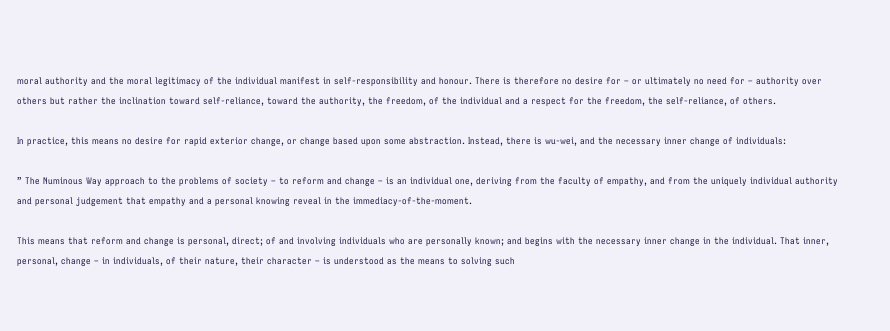moral authority and the moral legitimacy of the individual manifest in self-responsibility and honour. There is therefore no desire for – or ultimately no need for – authority over others but rather the inclination toward self-reliance, toward the authority, the freedom, of the individual and a respect for the freedom, the self-reliance, of others.

In practice, this means no desire for rapid exterior change, or change based upon some abstraction. Instead, there is wu-wei, and the necessary inner change of individuals:

” The Numinous Way approach to the problems of society – to reform and change – is an individual one, deriving from the faculty of empathy, and from the uniquely individual authority and personal judgement that empathy and a personal knowing reveal in the immediacy-of-the-moment.

This means that reform and change is personal, direct; of and involving individuals who are personally known; and begins with the necessary inner change in the individual. That inner, personal, change – in individuals, of their nature, their character – is understood as the means to solving such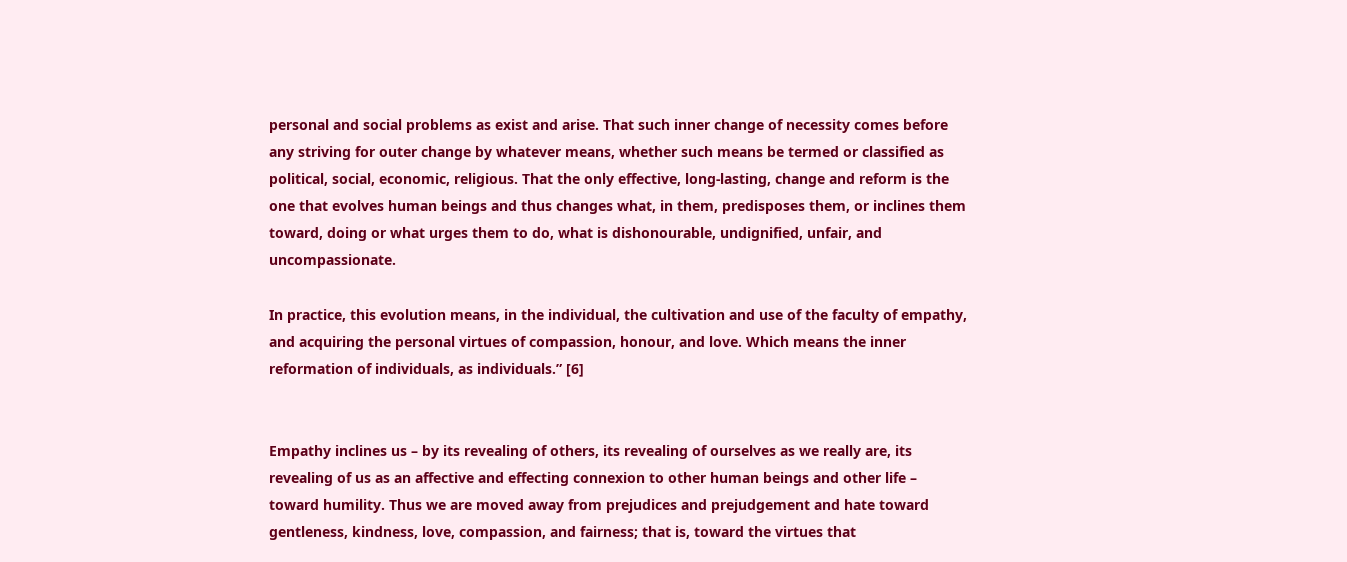personal and social problems as exist and arise. That such inner change of necessity comes before any striving for outer change by whatever means, whether such means be termed or classified as political, social, economic, religious. That the only effective, long-lasting, change and reform is the one that evolves human beings and thus changes what, in them, predisposes them, or inclines them toward, doing or what urges them to do, what is dishonourable, undignified, unfair, and uncompassionate.

In practice, this evolution means, in the individual, the cultivation and use of the faculty of empathy, and acquiring the personal virtues of compassion, honour, and love. Which means the inner reformation of individuals, as individuals.” [6]


Empathy inclines us – by its revealing of others, its revealing of ourselves as we really are, its revealing of us as an affective and effecting connexion to other human beings and other life – toward humility. Thus we are moved away from prejudices and prejudgement and hate toward gentleness, kindness, love, compassion, and fairness; that is, toward the virtues that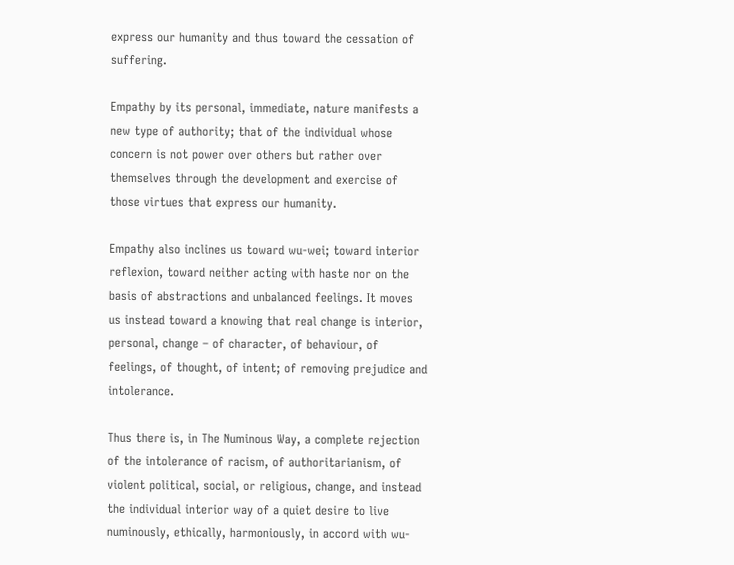express our humanity and thus toward the cessation of suffering.

Empathy by its personal, immediate, nature manifests a new type of authority; that of the individual whose concern is not power over others but rather over themselves through the development and exercise of those virtues that express our humanity.

Empathy also inclines us toward wu-wei; toward interior reflexion, toward neither acting with haste nor on the basis of abstractions and unbalanced feelings. It moves us instead toward a knowing that real change is interior, personal, change – of character, of behaviour, of feelings, of thought, of intent; of removing prejudice and intolerance.

Thus there is, in The Numinous Way, a complete rejection of the intolerance of racism, of authoritarianism, of violent political, social, or religious, change, and instead the individual interior way of a quiet desire to live numinously, ethically, harmoniously, in accord with wu-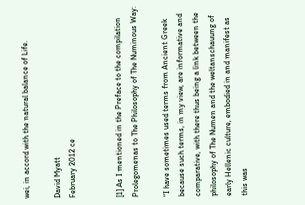wei, in accord with the natural balance of Life.

David Myatt
February 2012 ce


[1] As I mentioned in the Preface to the compilation Prolegomenas to The Philosophy of The Numinous Way:

“I have sometimes used terms from Ancient Greek because such terms, in my view, are informative and comparative, with there thus being a link between the philosophy of The Numen and the weltanschauung of early Hellenic culture, embodied in and manifest as this was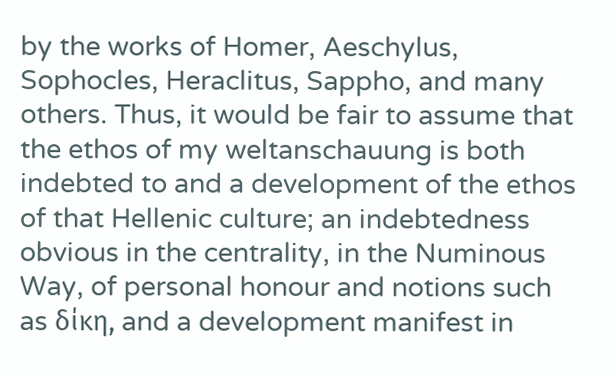by the works of Homer, Aeschylus, Sophocles, Heraclitus, Sappho, and many others. Thus, it would be fair to assume that the ethos of my weltanschauung is both indebted to and a development of the ethos of that Hellenic culture; an indebtedness obvious in the centrality, in the Numinous Way, of personal honour and notions such as δίκη, and a development manifest in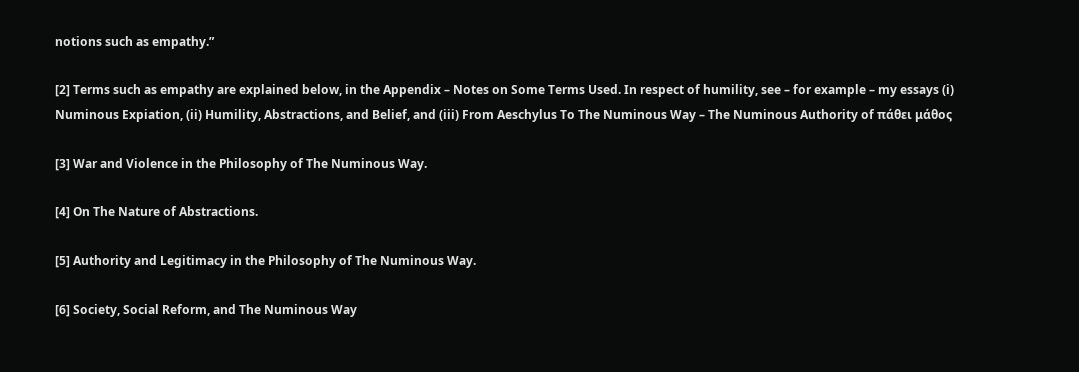notions such as empathy.”

[2] Terms such as empathy are explained below, in the Appendix – Notes on Some Terms Used. In respect of humility, see – for example – my essays (i) Numinous Expiation, (ii) Humility, Abstractions, and Belief, and (iii) From Aeschylus To The Numinous Way – The Numinous Authority of πάθει μάθος

[3] War and Violence in the Philosophy of The Numinous Way.

[4] On The Nature of Abstractions.

[5] Authority and Legitimacy in the Philosophy of The Numinous Way.

[6] Society, Social Reform, and The Numinous Way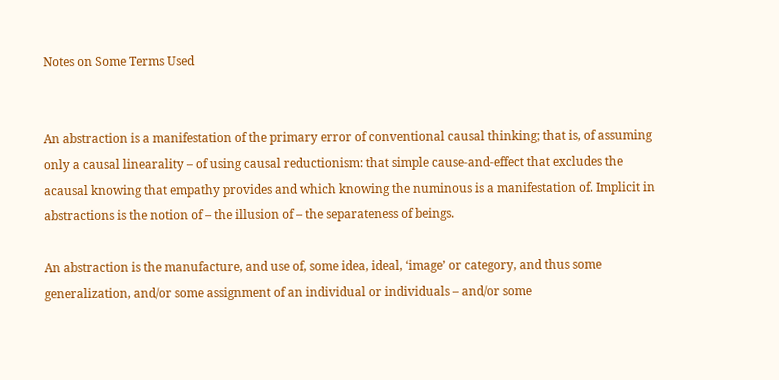Notes on Some Terms Used


An abstraction is a manifestation of the primary error of conventional causal thinking; that is, of assuming only a causal linearality – of using causal reductionism: that simple cause-and-effect that excludes the acausal knowing that empathy provides and which knowing the numinous is a manifestation of. Implicit in abstractions is the notion of – the illusion of – the separateness of beings.

An abstraction is the manufacture, and use of, some idea, ideal, ‘image’ or category, and thus some generalization, and/or some assignment of an individual or individuals – and/or some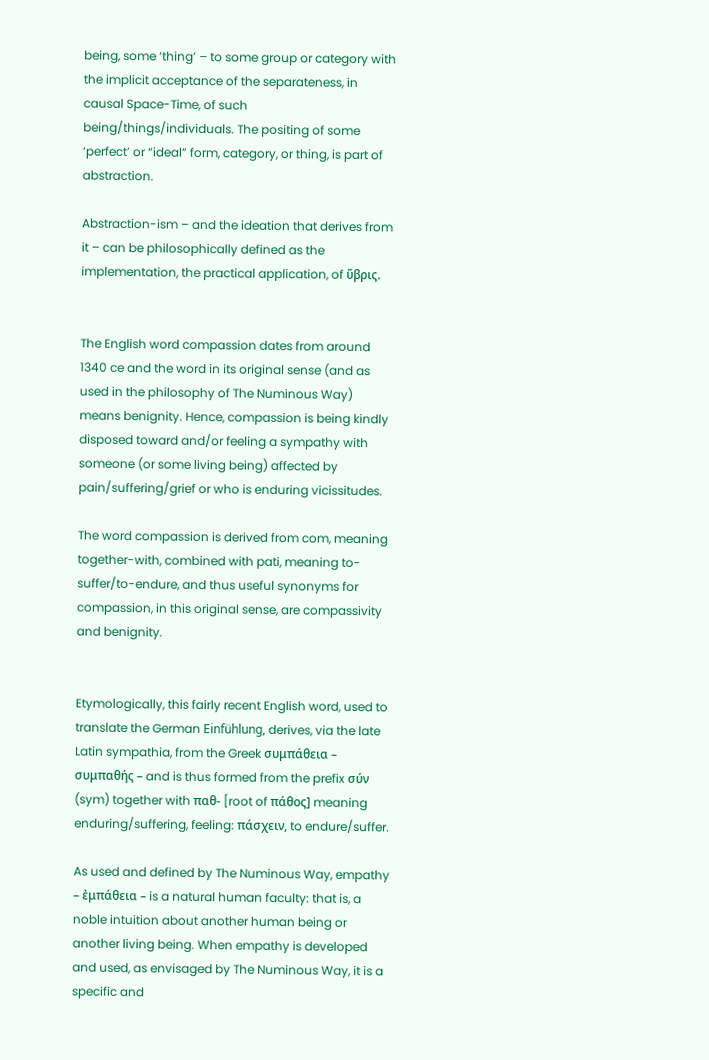being, some ‘thing’ – to some group or category with the implicit acceptance of the separateness, in causal Space-Time, of such being/things/individuals. The positing of some ‘perfect’ or “ideal” form, category, or thing, is part of abstraction.

Abstraction-ism – and the ideation that derives from it – can be philosophically defined as the implementation, the practical application, of ὕβρις.


The English word compassion dates from around 1340 ce and the word in its original sense (and as used in the philosophy of The Numinous Way) means benignity. Hence, compassion is being kindly disposed toward and/or feeling a sympathy with someone (or some living being) affected by pain/suffering/grief or who is enduring vicissitudes.

The word compassion is derived from com, meaning together-with, combined with pati, meaning to-suffer/to-endure, and thus useful synonyms for compassion, in this original sense, are compassivity and benignity.


Etymologically, this fairly recent English word, used to translate the German Einfühlung, derives, via the late Latin sympathia, from the Greek συμπάθεια – συμπαθής – and is thus formed from the prefix σύν (sym) together with παθ- [root of πάθος] meaning enduring/suffering, feeling: πάσχειν, to endure/suffer.

As used and defined by The Numinous Way, empathy – ἐμπάθεια – is a natural human faculty: that is, a noble intuition about another human being or another living being. When empathy is developed and used, as envisaged by The Numinous Way, it is a specific and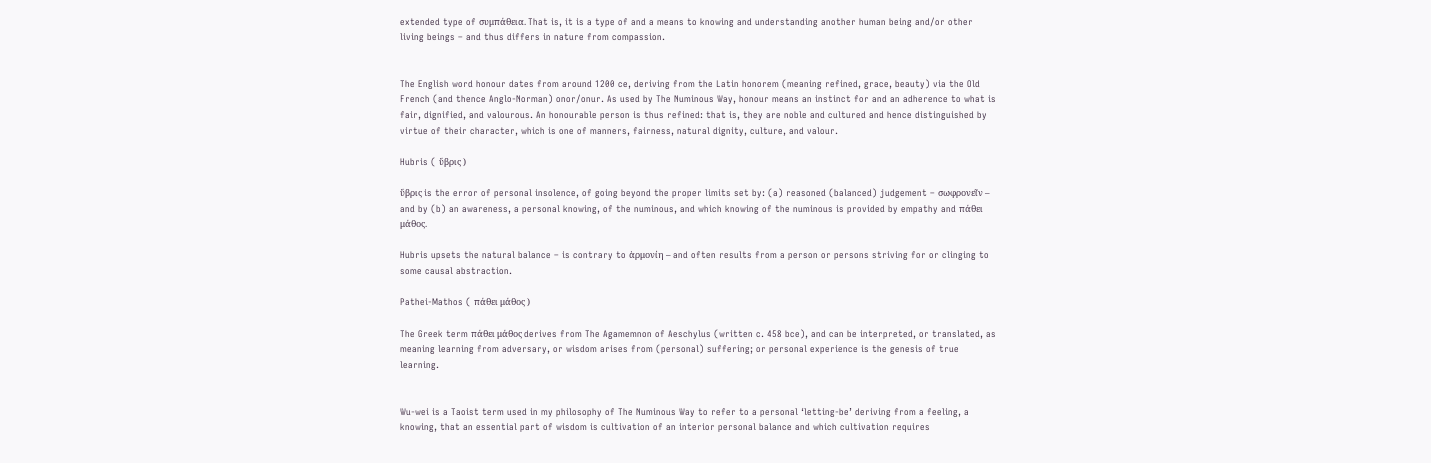extended type of συμπάθεια. That is, it is a type of and a means to knowing and understanding another human being and/or other living beings – and thus differs in nature from compassion.


The English word honour dates from around 1200 ce, deriving from the Latin honorem (meaning refined, grace, beauty) via the Old French (and thence Anglo-Norman) onor/onur. As used by The Numinous Way, honour means an instinct for and an adherence to what is fair, dignified, and valourous. An honourable person is thus refined: that is, they are noble and cultured and hence distinguished by virtue of their character, which is one of manners, fairness, natural dignity, culture, and valour.

Hubris ( ὕβρις )

ὕβρις is the error of personal insolence, of going beyond the proper limits set by: (a) reasoned (balanced) judgement – σωφρονεῖν – and by (b) an awareness, a personal knowing, of the numinous, and which knowing of the numinous is provided by empathy and πάθει μάθος.

Hubris upsets the natural balance – is contrary to ἁρμονίη – and often results from a person or persons striving for or clinging to some causal abstraction.

Pathei-Mathos ( πάθει μάθος )

The Greek term πάθει μάθος derives from The Agamemnon of Aeschylus (written c. 458 bce), and can be interpreted, or translated, as meaning learning from adversary, or wisdom arises from (personal) suffering; or personal experience is the genesis of true learning.


Wu-wei is a Taoist term used in my philosophy of The Numinous Way to refer to a personal ‘letting-be’ deriving from a feeling, a knowing, that an essential part of wisdom is cultivation of an interior personal balance and which cultivation requires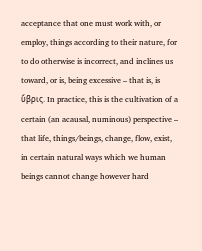acceptance that one must work with, or employ, things according to their nature, for to do otherwise is incorrect, and inclines us toward, or is, being excessive – that is, is ὕβρις. In practice, this is the cultivation of a certain (an acausal, numinous) perspective – that life, things/beings, change, flow, exist, in certain natural ways which we human beings cannot change however hard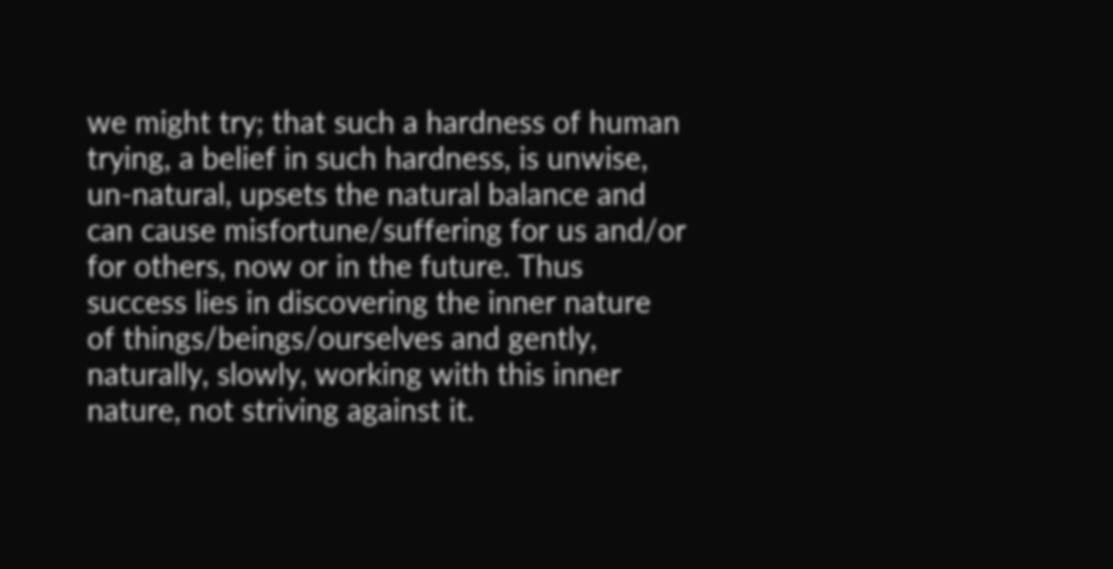we might try; that such a hardness of human trying, a belief in such hardness, is unwise, un-natural, upsets the natural balance and can cause misfortune/suffering for us and/or for others, now or in the future. Thus success lies in discovering the inner nature of things/beings/ourselves and gently, naturally, slowly, working with this inner nature, not striving against it.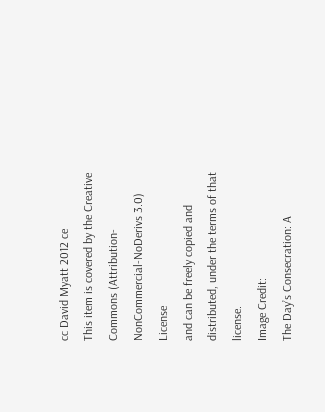cc David Myatt 2012 ce
This item is covered by the Creative Commons (Attribution-NonCommercial-NoDerivs 3.0) License
and can be freely copied and distributed, under the terms of that license.
Image Credit:
The Day’s Consecration: A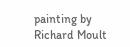painting by Richard Moult